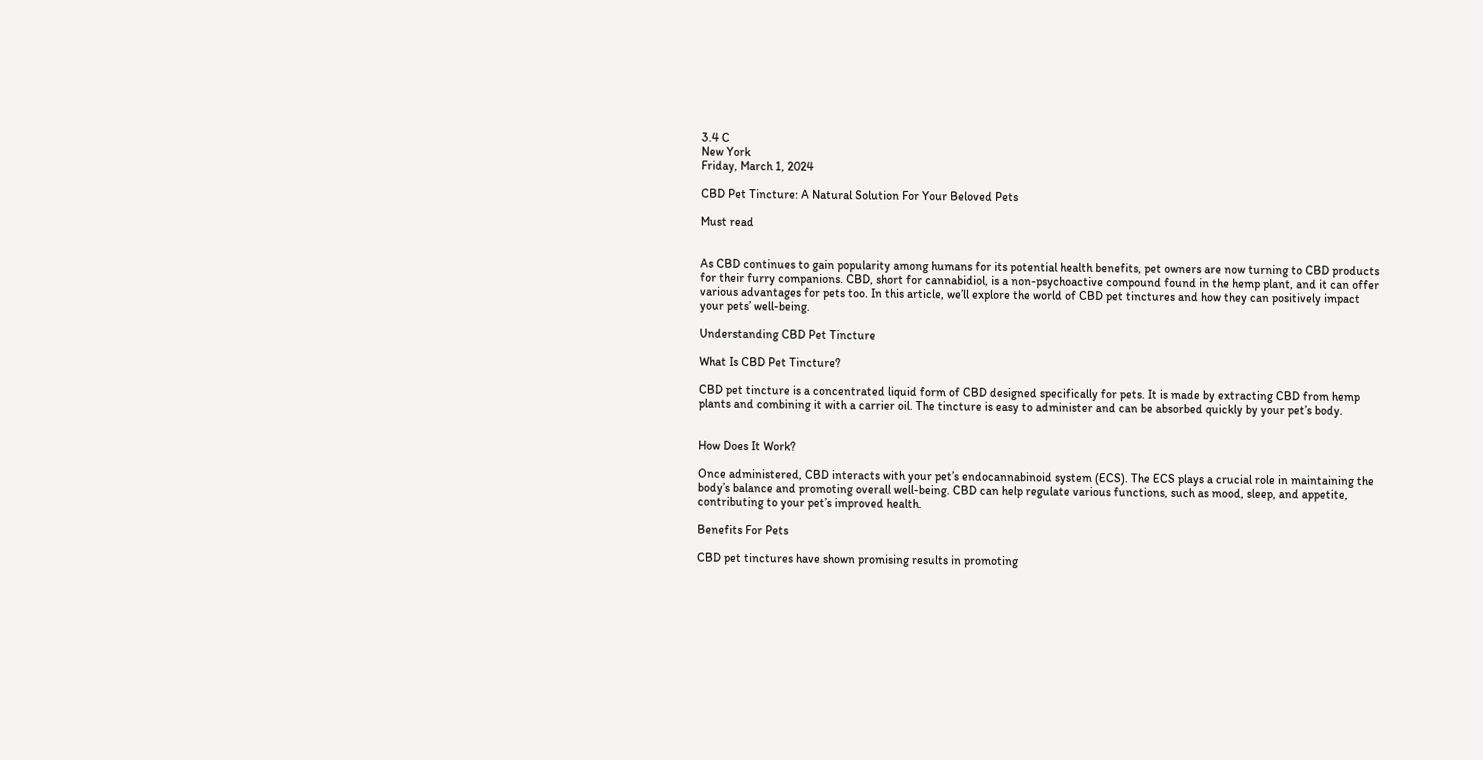3.4 C
New York
Friday, March 1, 2024

CBD Pet Tincture: A Natural Solution For Your Beloved Pets

Must read


As CBD continues to gain popularity among humans for its potential health benefits, pet owners are now turning to CBD products for their furry companions. CBD, short for cannabidiol, is a non-psychoactive compound found in the hemp plant, and it can offer various advantages for pets too. In this article, we’ll explore the world of CBD pet tinctures and how they can positively impact your pets’ well-being.

Understanding CBD Pet Tincture

What Is CBD Pet Tincture?

CBD pet tincture is a concentrated liquid form of CBD designed specifically for pets. It is made by extracting CBD from hemp plants and combining it with a carrier oil. The tincture is easy to administer and can be absorbed quickly by your pet’s body.


How Does It Work?

Once administered, CBD interacts with your pet’s endocannabinoid system (ECS). The ECS plays a crucial role in maintaining the body’s balance and promoting overall well-being. CBD can help regulate various functions, such as mood, sleep, and appetite, contributing to your pet’s improved health.

Benefits For Pets

CBD pet tinctures have shown promising results in promoting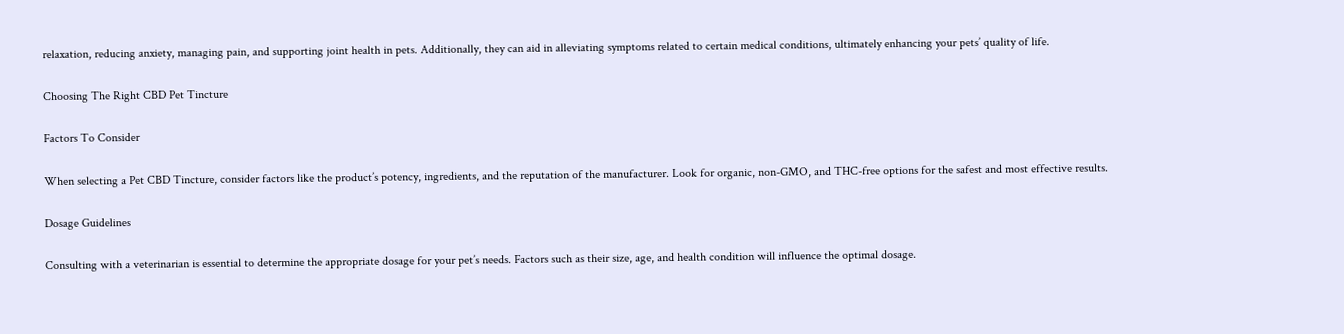relaxation, reducing anxiety, managing pain, and supporting joint health in pets. Additionally, they can aid in alleviating symptoms related to certain medical conditions, ultimately enhancing your pets’ quality of life.

Choosing The Right CBD Pet Tincture

Factors To Consider

When selecting a Pet CBD Tincture, consider factors like the product’s potency, ingredients, and the reputation of the manufacturer. Look for organic, non-GMO, and THC-free options for the safest and most effective results.

Dosage Guidelines

Consulting with a veterinarian is essential to determine the appropriate dosage for your pet’s needs. Factors such as their size, age, and health condition will influence the optimal dosage.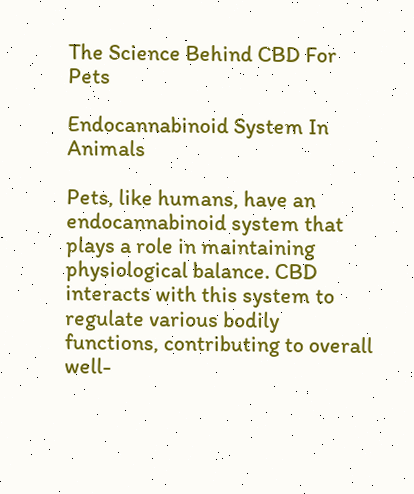The Science Behind CBD For Pets

Endocannabinoid System In Animals

Pets, like humans, have an endocannabinoid system that plays a role in maintaining physiological balance. CBD interacts with this system to regulate various bodily functions, contributing to overall well-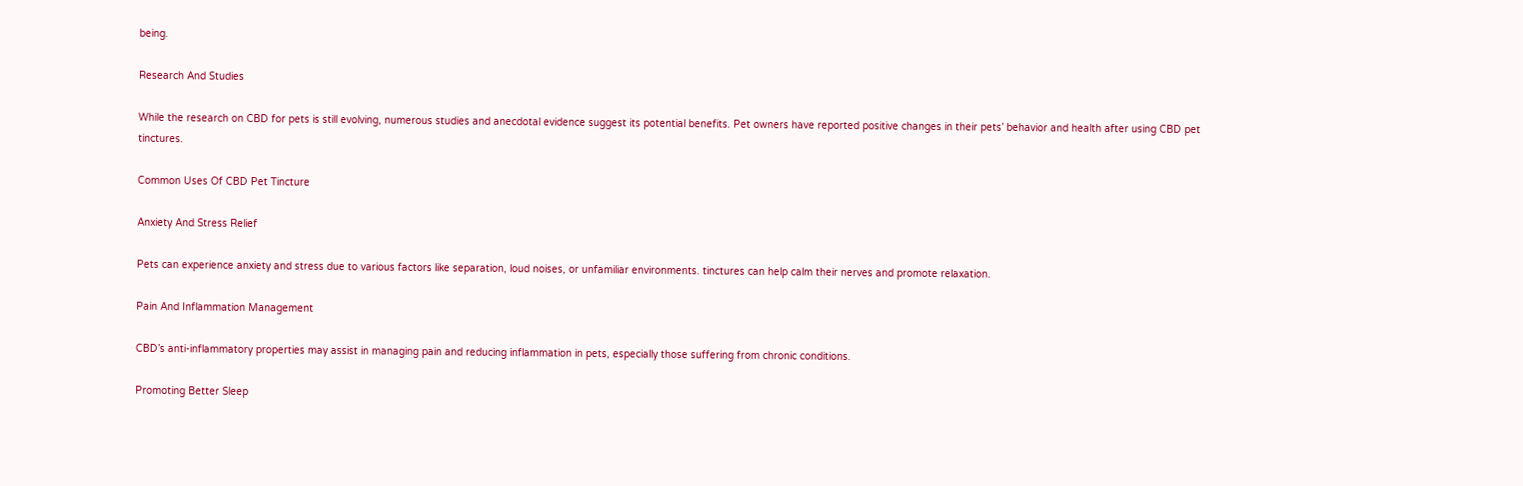being.

Research And Studies

While the research on CBD for pets is still evolving, numerous studies and anecdotal evidence suggest its potential benefits. Pet owners have reported positive changes in their pets’ behavior and health after using CBD pet tinctures.

Common Uses Of CBD Pet Tincture

Anxiety And Stress Relief

Pets can experience anxiety and stress due to various factors like separation, loud noises, or unfamiliar environments. tinctures can help calm their nerves and promote relaxation.

Pain And Inflammation Management

CBD’s anti-inflammatory properties may assist in managing pain and reducing inflammation in pets, especially those suffering from chronic conditions.

Promoting Better Sleep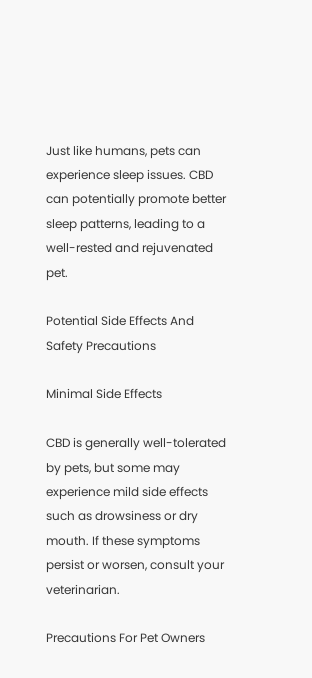Just like humans, pets can experience sleep issues. CBD can potentially promote better sleep patterns, leading to a well-rested and rejuvenated pet.

Potential Side Effects And Safety Precautions

Minimal Side Effects

CBD is generally well-tolerated by pets, but some may experience mild side effects such as drowsiness or dry mouth. If these symptoms persist or worsen, consult your veterinarian.

Precautions For Pet Owners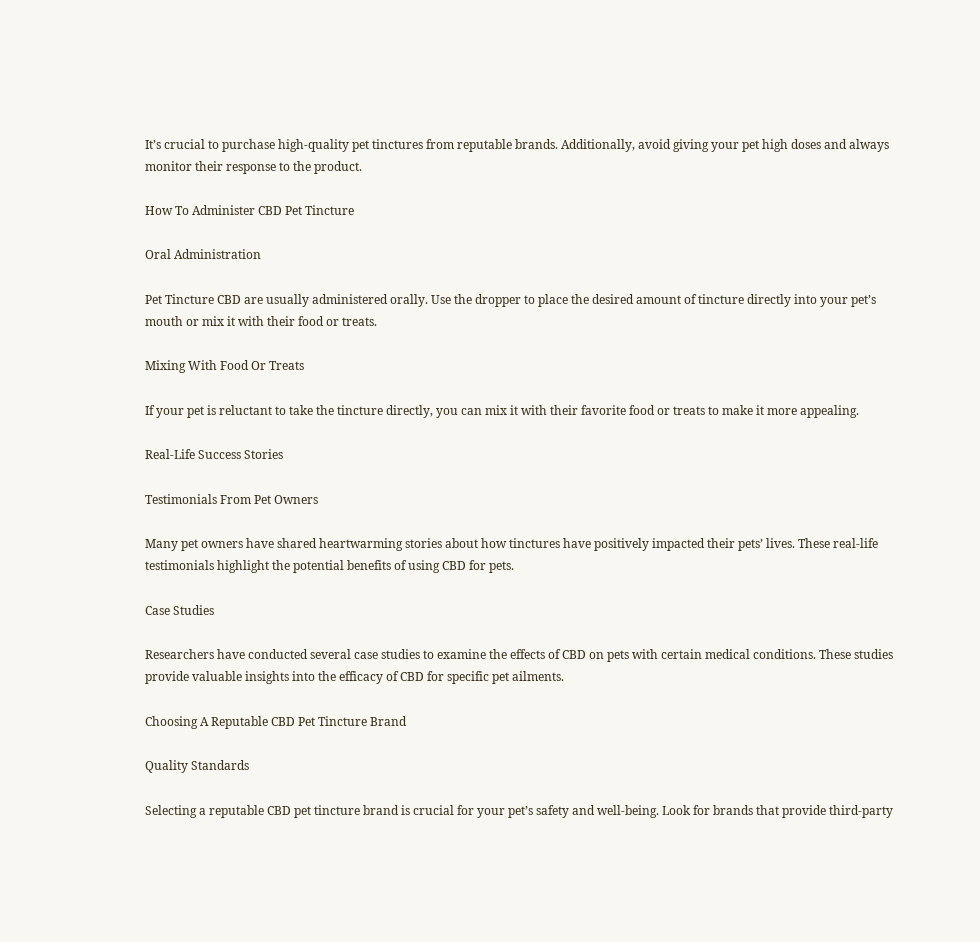It’s crucial to purchase high-quality pet tinctures from reputable brands. Additionally, avoid giving your pet high doses and always monitor their response to the product.

How To Administer CBD Pet Tincture

Oral Administration

Pet Tincture CBD are usually administered orally. Use the dropper to place the desired amount of tincture directly into your pet’s mouth or mix it with their food or treats.

Mixing With Food Or Treats

If your pet is reluctant to take the tincture directly, you can mix it with their favorite food or treats to make it more appealing.

Real-Life Success Stories

Testimonials From Pet Owners

Many pet owners have shared heartwarming stories about how tinctures have positively impacted their pets’ lives. These real-life testimonials highlight the potential benefits of using CBD for pets.

Case Studies

Researchers have conducted several case studies to examine the effects of CBD on pets with certain medical conditions. These studies provide valuable insights into the efficacy of CBD for specific pet ailments.

Choosing A Reputable CBD Pet Tincture Brand

Quality Standards

Selecting a reputable CBD pet tincture brand is crucial for your pet’s safety and well-being. Look for brands that provide third-party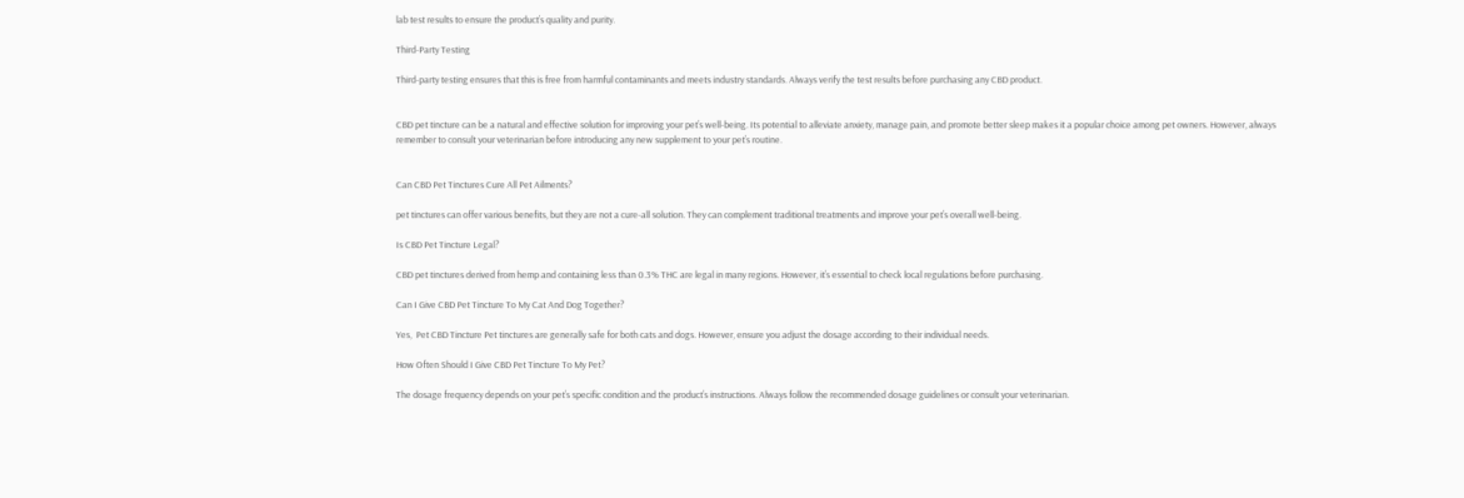lab test results to ensure the product’s quality and purity.

Third-Party Testing

Third-party testing ensures that this is free from harmful contaminants and meets industry standards. Always verify the test results before purchasing any CBD product.


CBD pet tincture can be a natural and effective solution for improving your pet’s well-being. Its potential to alleviate anxiety, manage pain, and promote better sleep makes it a popular choice among pet owners. However, always remember to consult your veterinarian before introducing any new supplement to your pet’s routine.


Can CBD Pet Tinctures Cure All Pet Ailments?

pet tinctures can offer various benefits, but they are not a cure-all solution. They can complement traditional treatments and improve your pet’s overall well-being.

Is CBD Pet Tincture Legal?

CBD pet tinctures derived from hemp and containing less than 0.3% THC are legal in many regions. However, it’s essential to check local regulations before purchasing.

Can I Give CBD Pet Tincture To My Cat And Dog Together?

Yes,  Pet CBD Tincture Pet tinctures are generally safe for both cats and dogs. However, ensure you adjust the dosage according to their individual needs.

How Often Should I Give CBD Pet Tincture To My Pet?

The dosage frequency depends on your pet’s specific condition and the product’s instructions. Always follow the recommended dosage guidelines or consult your veterinarian.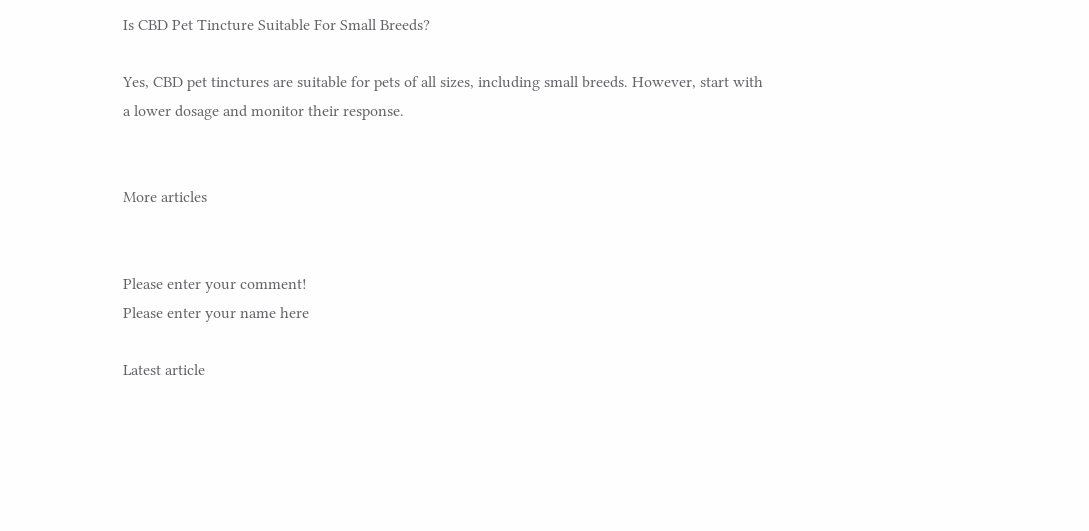Is CBD Pet Tincture Suitable For Small Breeds?

Yes, CBD pet tinctures are suitable for pets of all sizes, including small breeds. However, start with a lower dosage and monitor their response.


More articles


Please enter your comment!
Please enter your name here

Latest article